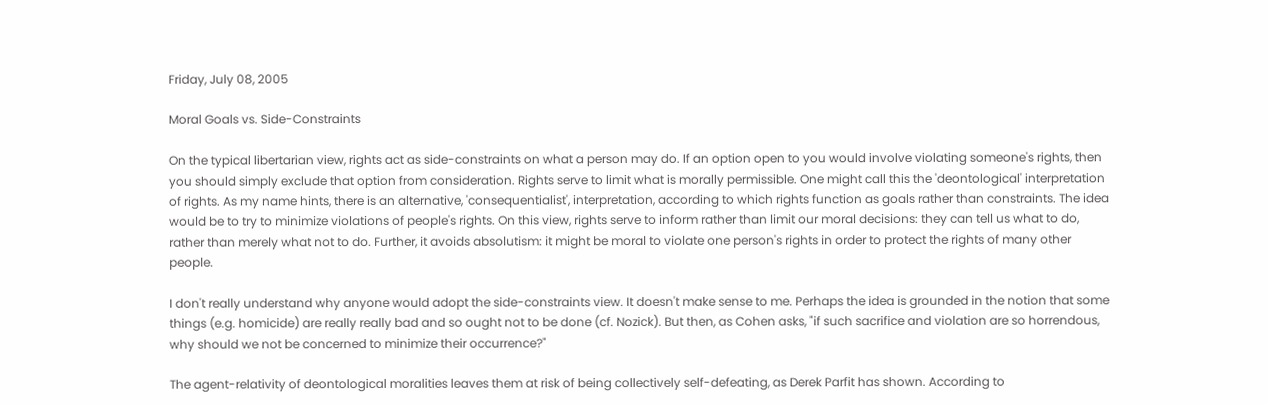Friday, July 08, 2005

Moral Goals vs. Side-Constraints

On the typical libertarian view, rights act as side-constraints on what a person may do. If an option open to you would involve violating someone's rights, then you should simply exclude that option from consideration. Rights serve to limit what is morally permissible. One might call this the 'deontological' interpretation of rights. As my name hints, there is an alternative, 'consequentialist', interpretation, according to which rights function as goals rather than constraints. The idea would be to try to minimize violations of people's rights. On this view, rights serve to inform rather than limit our moral decisions: they can tell us what to do, rather than merely what not to do. Further, it avoids absolutism: it might be moral to violate one person's rights in order to protect the rights of many other people.

I don't really understand why anyone would adopt the side-constraints view. It doesn't make sense to me. Perhaps the idea is grounded in the notion that some things (e.g. homicide) are really really bad and so ought not to be done (cf. Nozick). But then, as Cohen asks, "if such sacrifice and violation are so horrendous, why should we not be concerned to minimize their occurrence?"

The agent-relativity of deontological moralities leaves them at risk of being collectively self-defeating, as Derek Parfit has shown. According to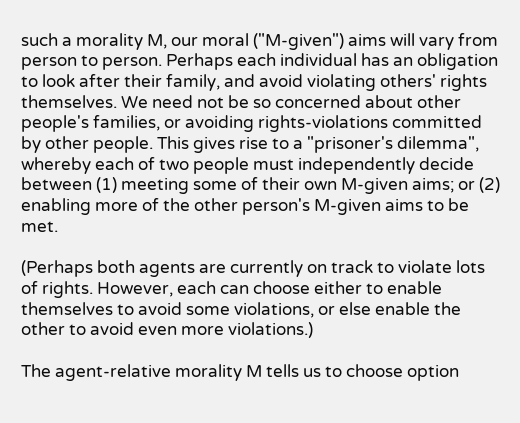such a morality M, our moral ("M-given") aims will vary from person to person. Perhaps each individual has an obligation to look after their family, and avoid violating others' rights themselves. We need not be so concerned about other people's families, or avoiding rights-violations committed by other people. This gives rise to a "prisoner's dilemma", whereby each of two people must independently decide between (1) meeting some of their own M-given aims; or (2) enabling more of the other person's M-given aims to be met.

(Perhaps both agents are currently on track to violate lots of rights. However, each can choose either to enable themselves to avoid some violations, or else enable the other to avoid even more violations.)

The agent-relative morality M tells us to choose option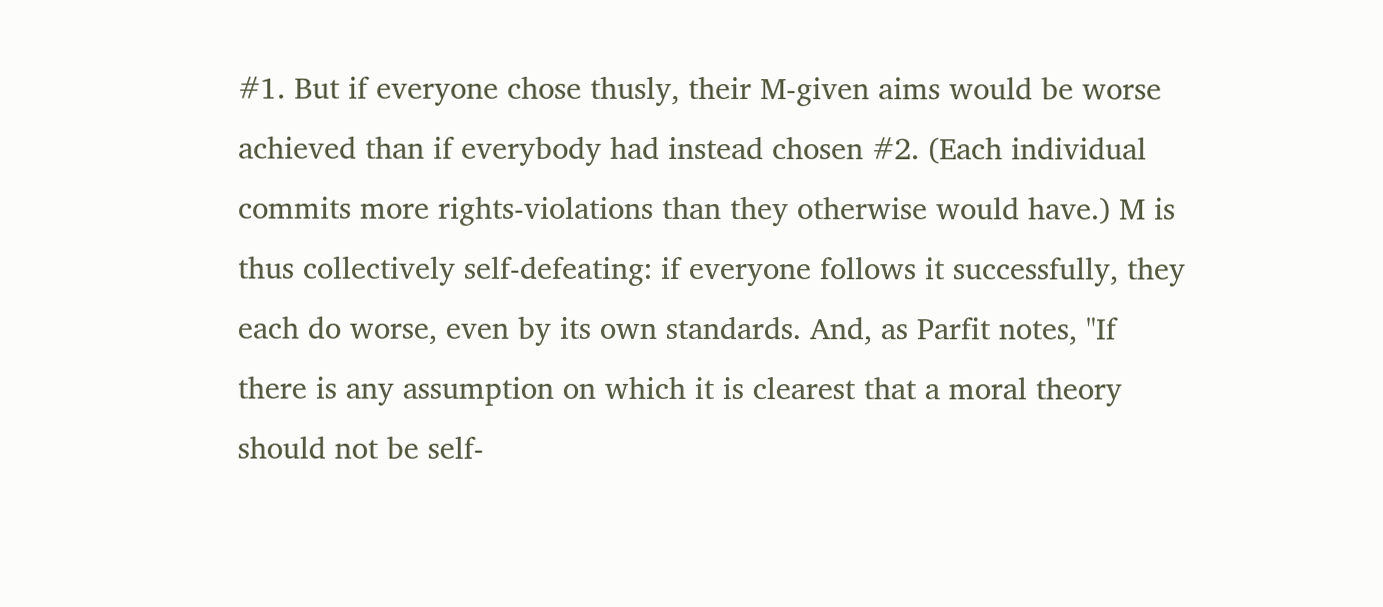#1. But if everyone chose thusly, their M-given aims would be worse achieved than if everybody had instead chosen #2. (Each individual commits more rights-violations than they otherwise would have.) M is thus collectively self-defeating: if everyone follows it successfully, they each do worse, even by its own standards. And, as Parfit notes, "If there is any assumption on which it is clearest that a moral theory should not be self-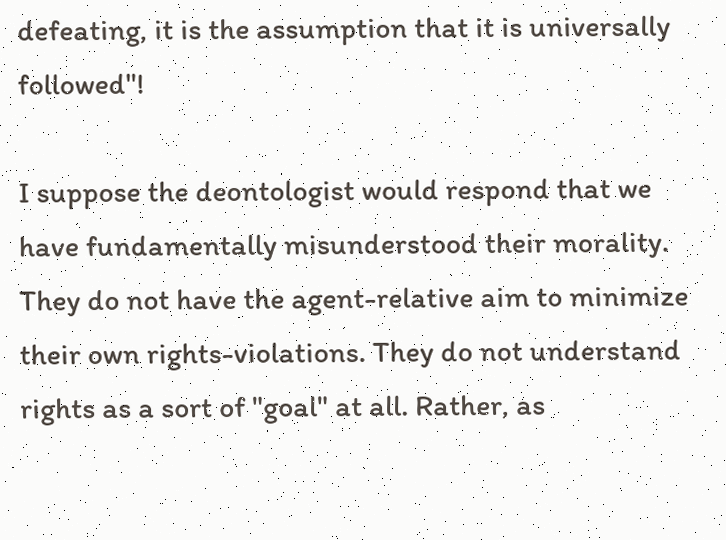defeating, it is the assumption that it is universally followed"!

I suppose the deontologist would respond that we have fundamentally misunderstood their morality. They do not have the agent-relative aim to minimize their own rights-violations. They do not understand rights as a sort of "goal" at all. Rather, as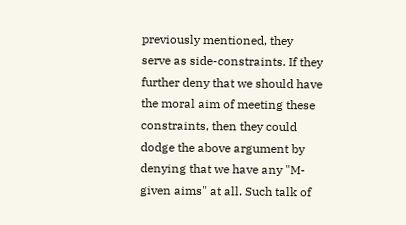previously mentioned, they serve as side-constraints. If they further deny that we should have the moral aim of meeting these constraints, then they could dodge the above argument by denying that we have any "M-given aims" at all. Such talk of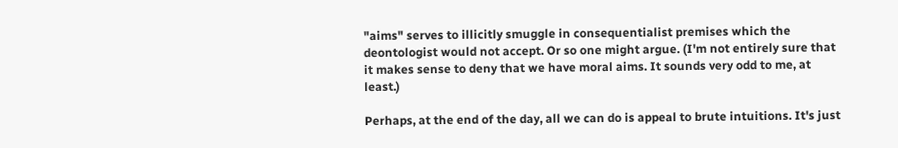"aims" serves to illicitly smuggle in consequentialist premises which the deontologist would not accept. Or so one might argue. (I'm not entirely sure that it makes sense to deny that we have moral aims. It sounds very odd to me, at least.)

Perhaps, at the end of the day, all we can do is appeal to brute intuitions. It's just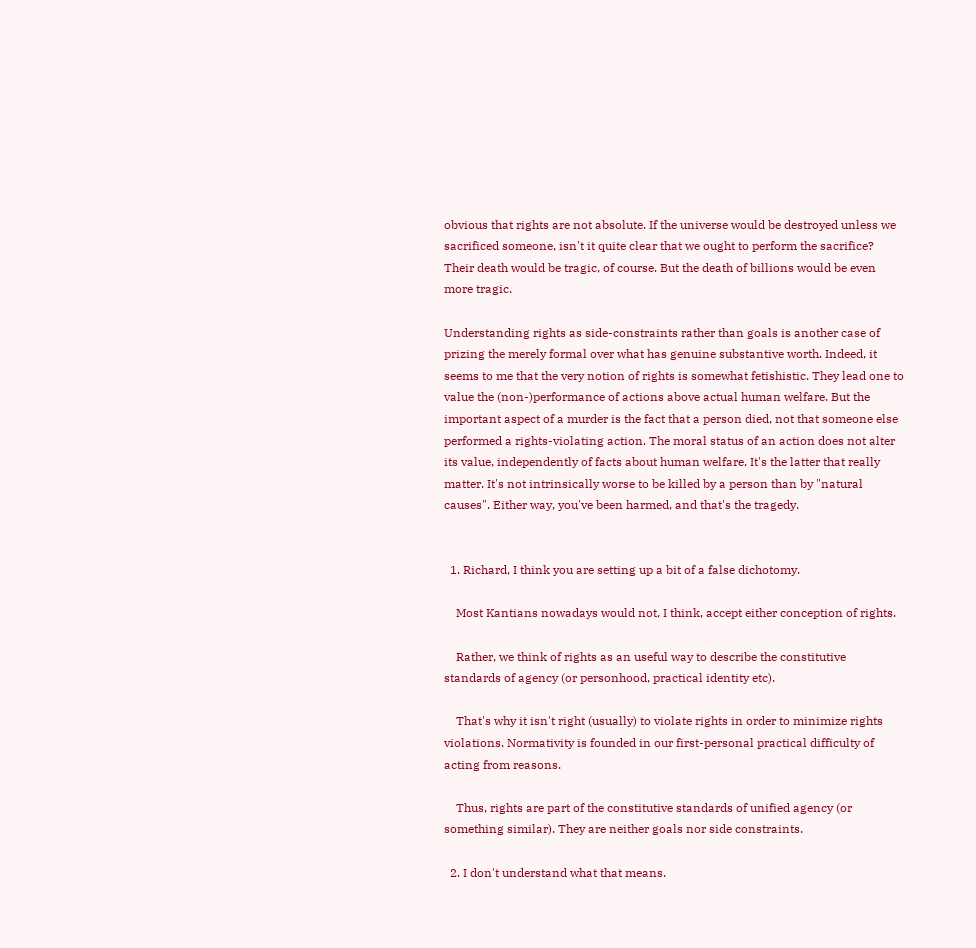obvious that rights are not absolute. If the universe would be destroyed unless we sacrificed someone, isn't it quite clear that we ought to perform the sacrifice? Their death would be tragic, of course. But the death of billions would be even more tragic.

Understanding rights as side-constraints rather than goals is another case of prizing the merely formal over what has genuine substantive worth. Indeed, it seems to me that the very notion of rights is somewhat fetishistic. They lead one to value the (non-)performance of actions above actual human welfare. But the important aspect of a murder is the fact that a person died, not that someone else performed a rights-violating action. The moral status of an action does not alter its value, independently of facts about human welfare. It's the latter that really matter. It's not intrinsically worse to be killed by a person than by "natural causes". Either way, you've been harmed, and that's the tragedy.


  1. Richard, I think you are setting up a bit of a false dichotomy.

    Most Kantians nowadays would not, I think, accept either conception of rights.

    Rather, we think of rights as an useful way to describe the constitutive standards of agency (or personhood, practical identity etc).

    That's why it isn't right (usually) to violate rights in order to minimize rights violations. Normativity is founded in our first-personal practical difficulty of acting from reasons.

    Thus, rights are part of the constitutive standards of unified agency (or something similar). They are neither goals nor side constraints.

  2. I don't understand what that means.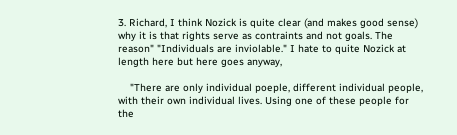3. Richard, I think Nozick is quite clear (and makes good sense) why it is that rights serve as contraints and not goals. The reason" "Individuals are inviolable." I hate to quite Nozick at length here but here goes anyway,

    "There are only individual poeple, different individual people, with their own individual lives. Using one of these people for the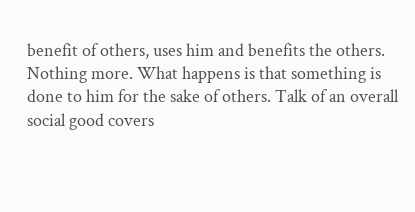benefit of others, uses him and benefits the others. Nothing more. What happens is that something is done to him for the sake of others. Talk of an overall social good covers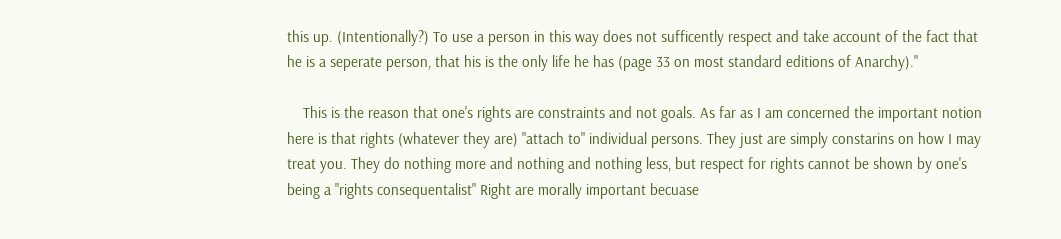this up. (Intentionally?) To use a person in this way does not sufficently respect and take account of the fact that he is a seperate person, that his is the only life he has (page 33 on most standard editions of Anarchy)."

    This is the reason that one's rights are constraints and not goals. As far as I am concerned the important notion here is that rights (whatever they are) "attach to" individual persons. They just are simply constarins on how I may treat you. They do nothing more and nothing and nothing less, but respect for rights cannot be shown by one's being a "rights consequentalist" Right are morally important becuase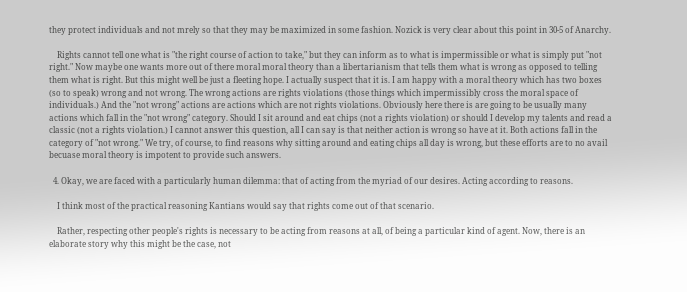they protect individuals and not mrely so that they may be maximized in some fashion. Nozick is very clear about this point in 30-5 of Anarchy.

    Rights cannot tell one what is "the right course of action to take," but they can inform as to what is impermissible or what is simply put "not right." Now maybe one wants more out of there moral moral theory than a libertarianism that tells them what is wrong as opposed to telling them what is right. But this might well be just a fleeting hope. I actually suspect that it is. I am happy with a moral theory which has two boxes (so to speak) wrong and not wrong. The wrong actions are rights violations (those things which impermissibly cross the moral space of individuals.) And the "not wrong" actions are actions which are not rights violations. Obviously here there is are going to be usually many actions which fall in the "not wrong" category. Should I sit around and eat chips (not a rights violation) or should I develop my talents and read a classic (not a rights violation.) I cannot answer this question, all I can say is that neither action is wrong so have at it. Both actions fall in the category of "not wrong." We try, of course, to find reasons why sitting around and eating chips all day is wrong, but these efforts are to no avail becuase moral theory is impotent to provide such answers.

  4. Okay, we are faced with a particularly human dilemma: that of acting from the myriad of our desires. Acting according to reasons.

    I think most of the practical reasoning Kantians would say that rights come out of that scenario.

    Rather, respecting other people's rights is necessary to be acting from reasons at all, of being a particular kind of agent. Now, there is an elaborate story why this might be the case, not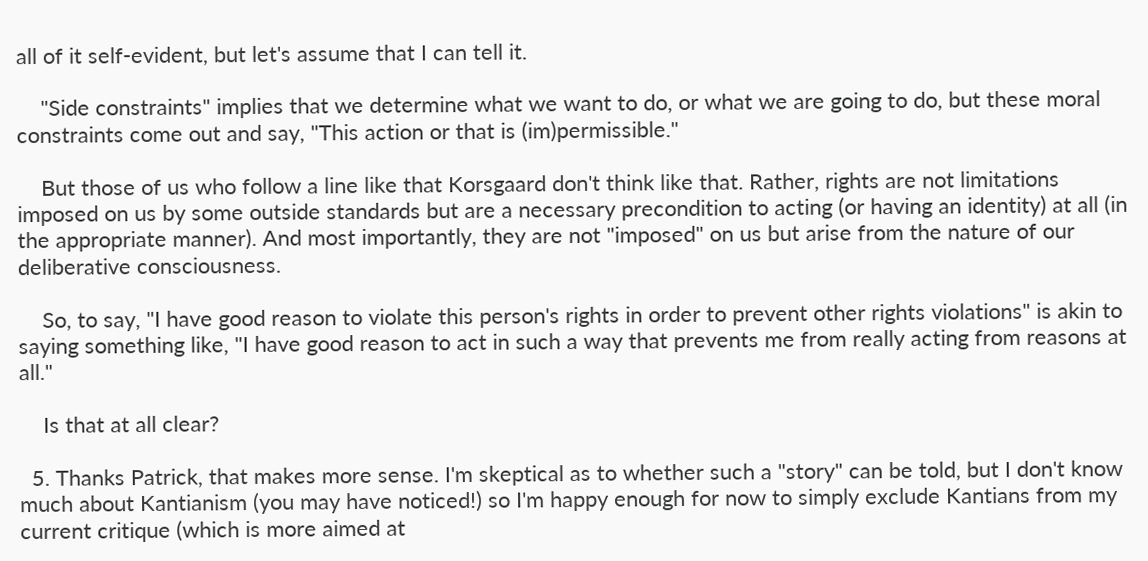all of it self-evident, but let's assume that I can tell it.

    "Side constraints" implies that we determine what we want to do, or what we are going to do, but these moral constraints come out and say, "This action or that is (im)permissible."

    But those of us who follow a line like that Korsgaard don't think like that. Rather, rights are not limitations imposed on us by some outside standards but are a necessary precondition to acting (or having an identity) at all (in the appropriate manner). And most importantly, they are not "imposed" on us but arise from the nature of our deliberative consciousness.

    So, to say, "I have good reason to violate this person's rights in order to prevent other rights violations" is akin to saying something like, "I have good reason to act in such a way that prevents me from really acting from reasons at all."

    Is that at all clear?

  5. Thanks Patrick, that makes more sense. I'm skeptical as to whether such a "story" can be told, but I don't know much about Kantianism (you may have noticed!) so I'm happy enough for now to simply exclude Kantians from my current critique (which is more aimed at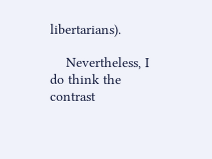libertarians).

    Nevertheless, I do think the contrast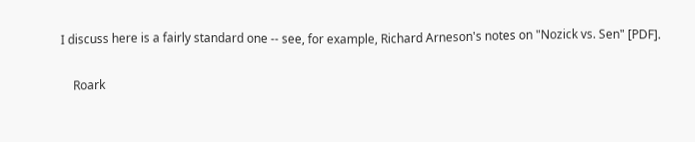I discuss here is a fairly standard one -- see, for example, Richard Arneson's notes on "Nozick vs. Sen" [PDF].

    Roark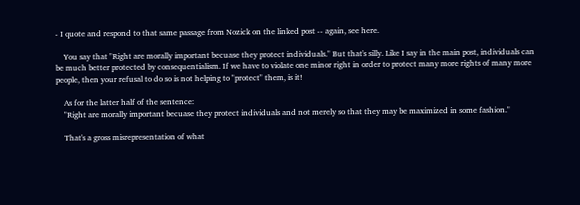- I quote and respond to that same passage from Nozick on the linked post -- again, see here.

    You say that "Right are morally important becuase they protect individuals." But that's silly. Like I say in the main post, individuals can be much better protected by consequentialism. If we have to violate one minor right in order to protect many more rights of many more people, then your refusal to do so is not helping to "protect" them, is it!

    As for the latter half of the sentence:
    "Right are morally important becuase they protect individuals and not merely so that they may be maximized in some fashion."

    That's a gross misrepresentation of what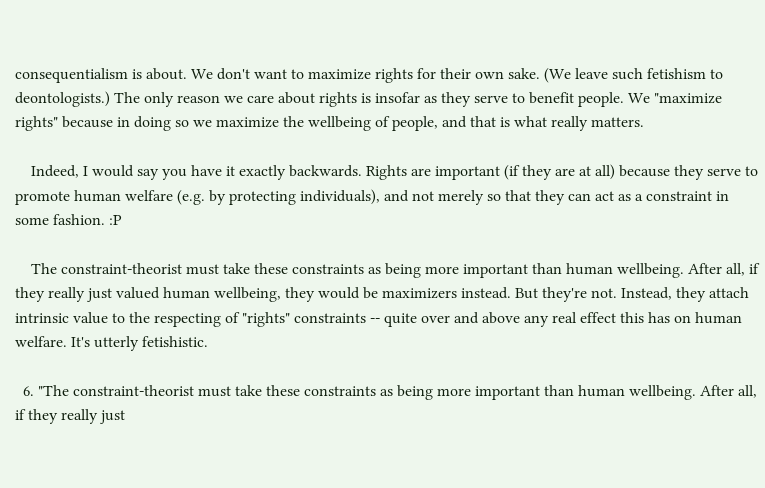consequentialism is about. We don't want to maximize rights for their own sake. (We leave such fetishism to deontologists.) The only reason we care about rights is insofar as they serve to benefit people. We "maximize rights" because in doing so we maximize the wellbeing of people, and that is what really matters.

    Indeed, I would say you have it exactly backwards. Rights are important (if they are at all) because they serve to promote human welfare (e.g. by protecting individuals), and not merely so that they can act as a constraint in some fashion. :P

    The constraint-theorist must take these constraints as being more important than human wellbeing. After all, if they really just valued human wellbeing, they would be maximizers instead. But they're not. Instead, they attach intrinsic value to the respecting of "rights" constraints -- quite over and above any real effect this has on human welfare. It's utterly fetishistic.

  6. "The constraint-theorist must take these constraints as being more important than human wellbeing. After all, if they really just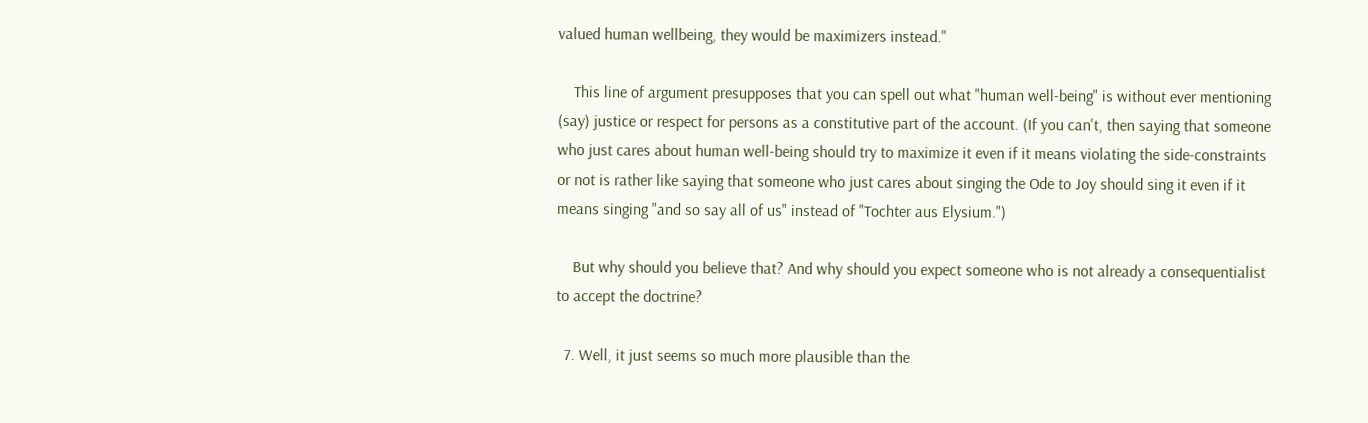valued human wellbeing, they would be maximizers instead."

    This line of argument presupposes that you can spell out what "human well-being" is without ever mentioning (say) justice or respect for persons as a constitutive part of the account. (If you can't, then saying that someone who just cares about human well-being should try to maximize it even if it means violating the side-constraints or not is rather like saying that someone who just cares about singing the Ode to Joy should sing it even if it means singing "and so say all of us" instead of "Tochter aus Elysium.")

    But why should you believe that? And why should you expect someone who is not already a consequentialist to accept the doctrine?

  7. Well, it just seems so much more plausible than the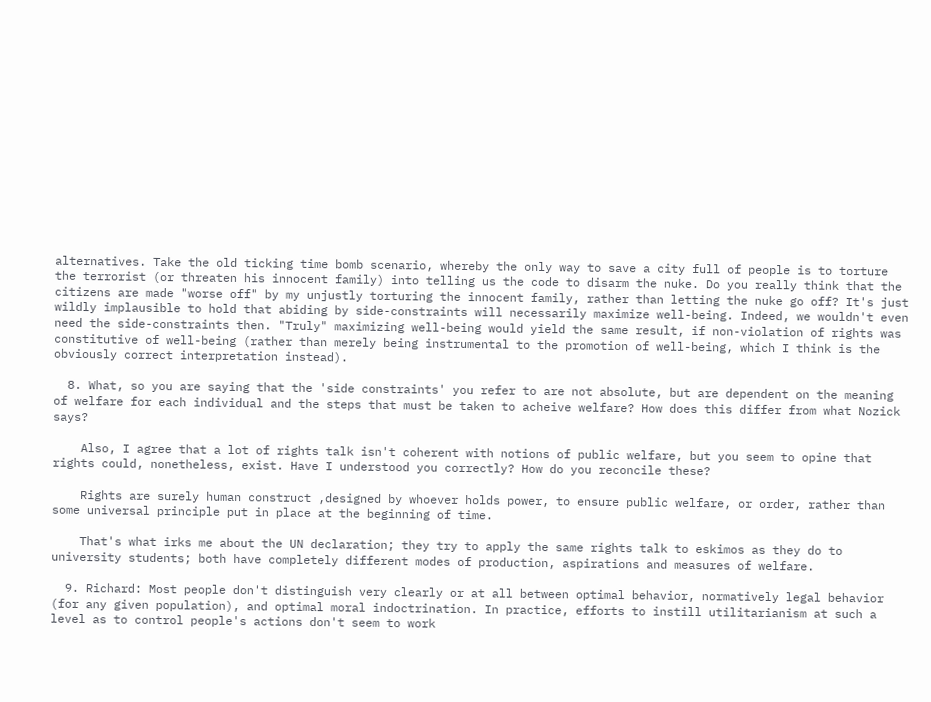alternatives. Take the old ticking time bomb scenario, whereby the only way to save a city full of people is to torture the terrorist (or threaten his innocent family) into telling us the code to disarm the nuke. Do you really think that the citizens are made "worse off" by my unjustly torturing the innocent family, rather than letting the nuke go off? It's just wildly implausible to hold that abiding by side-constraints will necessarily maximize well-being. Indeed, we wouldn't even need the side-constraints then. "Truly" maximizing well-being would yield the same result, if non-violation of rights was constitutive of well-being (rather than merely being instrumental to the promotion of well-being, which I think is the obviously correct interpretation instead).

  8. What, so you are saying that the 'side constraints' you refer to are not absolute, but are dependent on the meaning of welfare for each individual and the steps that must be taken to acheive welfare? How does this differ from what Nozick says?

    Also, I agree that a lot of rights talk isn't coherent with notions of public welfare, but you seem to opine that rights could, nonetheless, exist. Have I understood you correctly? How do you reconcile these?

    Rights are surely human construct ,designed by whoever holds power, to ensure public welfare, or order, rather than some universal principle put in place at the beginning of time.

    That's what irks me about the UN declaration; they try to apply the same rights talk to eskimos as they do to university students; both have completely different modes of production, aspirations and measures of welfare.

  9. Richard: Most people don't distinguish very clearly or at all between optimal behavior, normatively legal behavior (for any given population), and optimal moral indoctrination. In practice, efforts to instill utilitarianism at such a level as to control people's actions don't seem to work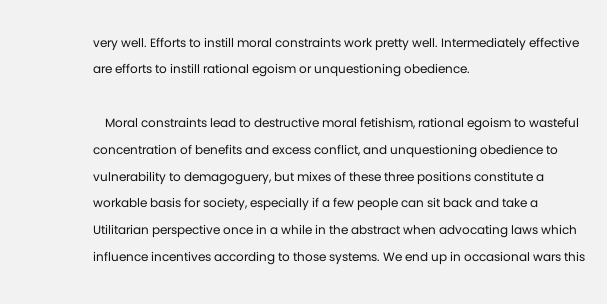very well. Efforts to instill moral constraints work pretty well. Intermediately effective are efforts to instill rational egoism or unquestioning obedience.

    Moral constraints lead to destructive moral fetishism, rational egoism to wasteful concentration of benefits and excess conflict, and unquestioning obedience to vulnerability to demagoguery, but mixes of these three positions constitute a workable basis for society, especially if a few people can sit back and take a Utilitarian perspective once in a while in the abstract when advocating laws which influence incentives according to those systems. We end up in occasional wars this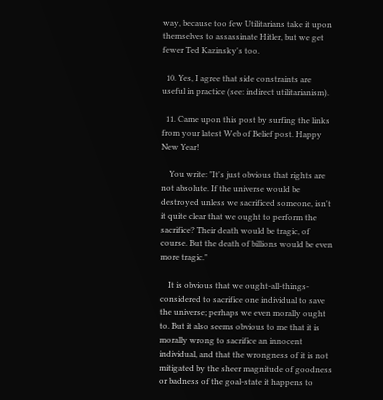way, because too few Utilitarians take it upon themselves to assassinate Hitler, but we get fewer Ted Kazinsky's too.

  10. Yes, I agree that side constraints are useful in practice (see: indirect utilitarianism).

  11. Came upon this post by surfing the links from your latest Web of Belief post. Happy New Year!

    You write: "It's just obvious that rights are not absolute. If the universe would be destroyed unless we sacrificed someone, isn't it quite clear that we ought to perform the sacrifice? Their death would be tragic, of course. But the death of billions would be even more tragic."

    It is obvious that we ought-all-things-considered to sacrifice one individual to save the universe; perhaps we even morally ought to. But it also seems obvious to me that it is morally wrong to sacrifice an innocent individual, and that the wrongness of it is not mitigated by the sheer magnitude of goodness or badness of the goal-state it happens to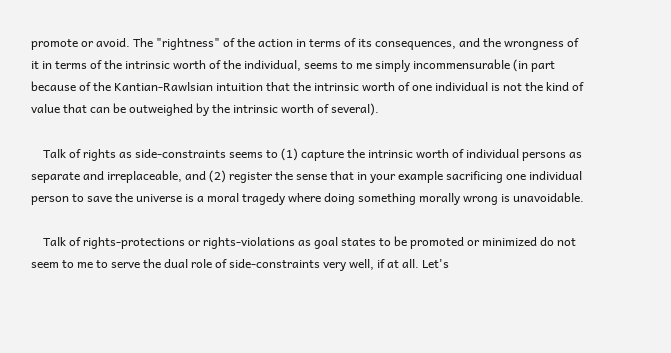promote or avoid. The "rightness" of the action in terms of its consequences, and the wrongness of it in terms of the intrinsic worth of the individual, seems to me simply incommensurable (in part because of the Kantian-Rawlsian intuition that the intrinsic worth of one individual is not the kind of value that can be outweighed by the intrinsic worth of several).

    Talk of rights as side-constraints seems to (1) capture the intrinsic worth of individual persons as separate and irreplaceable, and (2) register the sense that in your example sacrificing one individual person to save the universe is a moral tragedy where doing something morally wrong is unavoidable.

    Talk of rights-protections or rights-violations as goal states to be promoted or minimized do not seem to me to serve the dual role of side-constraints very well, if at all. Let's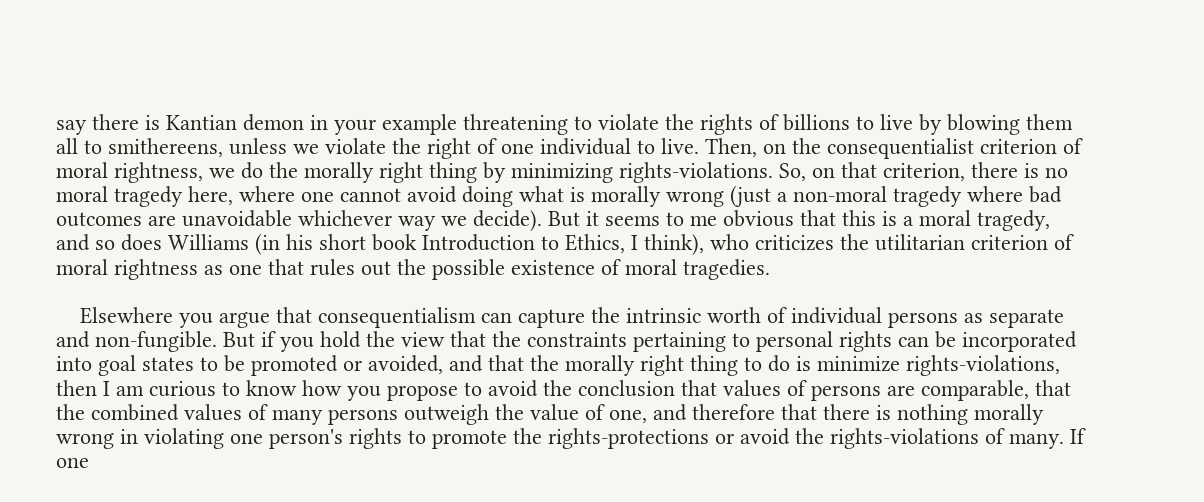say there is Kantian demon in your example threatening to violate the rights of billions to live by blowing them all to smithereens, unless we violate the right of one individual to live. Then, on the consequentialist criterion of moral rightness, we do the morally right thing by minimizing rights-violations. So, on that criterion, there is no moral tragedy here, where one cannot avoid doing what is morally wrong (just a non-moral tragedy where bad outcomes are unavoidable whichever way we decide). But it seems to me obvious that this is a moral tragedy, and so does Williams (in his short book Introduction to Ethics, I think), who criticizes the utilitarian criterion of moral rightness as one that rules out the possible existence of moral tragedies.

    Elsewhere you argue that consequentialism can capture the intrinsic worth of individual persons as separate and non-fungible. But if you hold the view that the constraints pertaining to personal rights can be incorporated into goal states to be promoted or avoided, and that the morally right thing to do is minimize rights-violations, then I am curious to know how you propose to avoid the conclusion that values of persons are comparable, that the combined values of many persons outweigh the value of one, and therefore that there is nothing morally wrong in violating one person's rights to promote the rights-protections or avoid the rights-violations of many. If one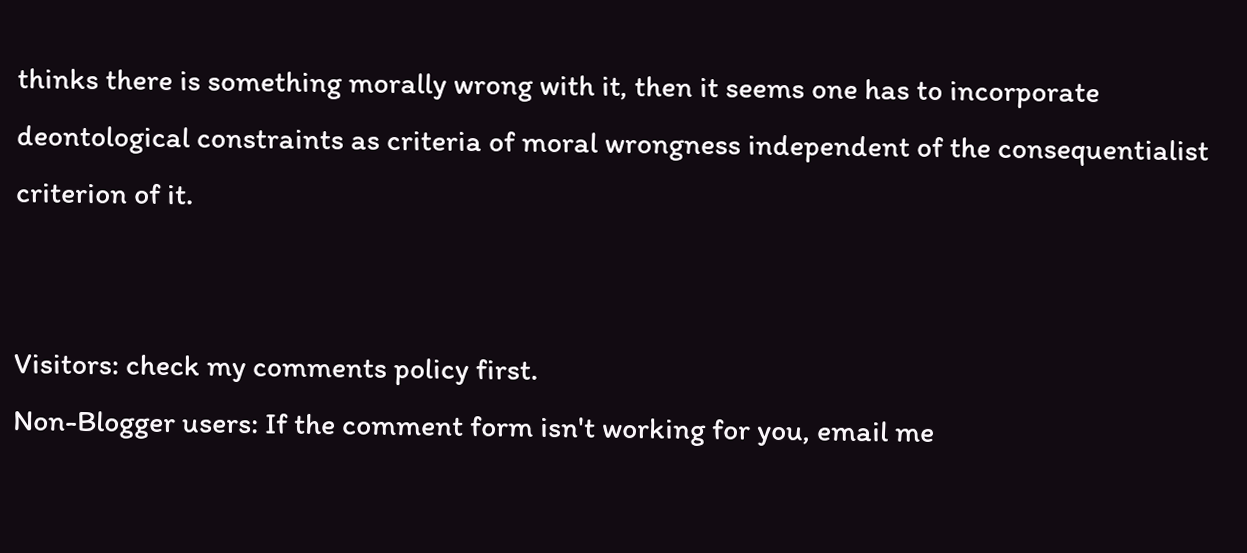thinks there is something morally wrong with it, then it seems one has to incorporate deontological constraints as criteria of moral wrongness independent of the consequentialist criterion of it.


Visitors: check my comments policy first.
Non-Blogger users: If the comment form isn't working for you, email me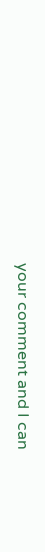your comment and I can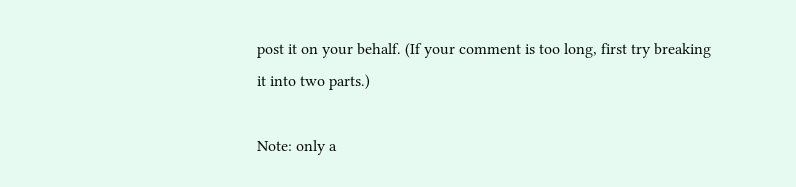post it on your behalf. (If your comment is too long, first try breaking it into two parts.)

Note: only a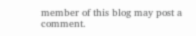member of this blog may post a comment.